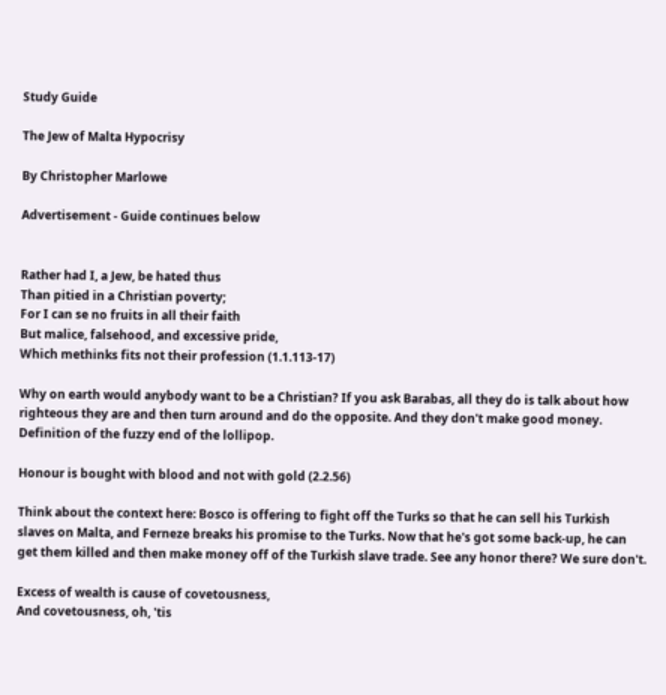Study Guide

The Jew of Malta Hypocrisy

By Christopher Marlowe

Advertisement - Guide continues below


Rather had I, a Jew, be hated thus
Than pitied in a Christian poverty;
For I can se no fruits in all their faith
But malice, falsehood, and excessive pride,
Which methinks fits not their profession (1.1.113-17)

Why on earth would anybody want to be a Christian? If you ask Barabas, all they do is talk about how righteous they are and then turn around and do the opposite. And they don't make good money. Definition of the fuzzy end of the lollipop.

Honour is bought with blood and not with gold (2.2.56)

Think about the context here: Bosco is offering to fight off the Turks so that he can sell his Turkish slaves on Malta, and Ferneze breaks his promise to the Turks. Now that he's got some back-up, he can get them killed and then make money off of the Turkish slave trade. See any honor there? We sure don't.

Excess of wealth is cause of covetousness,
And covetousness, oh, 'tis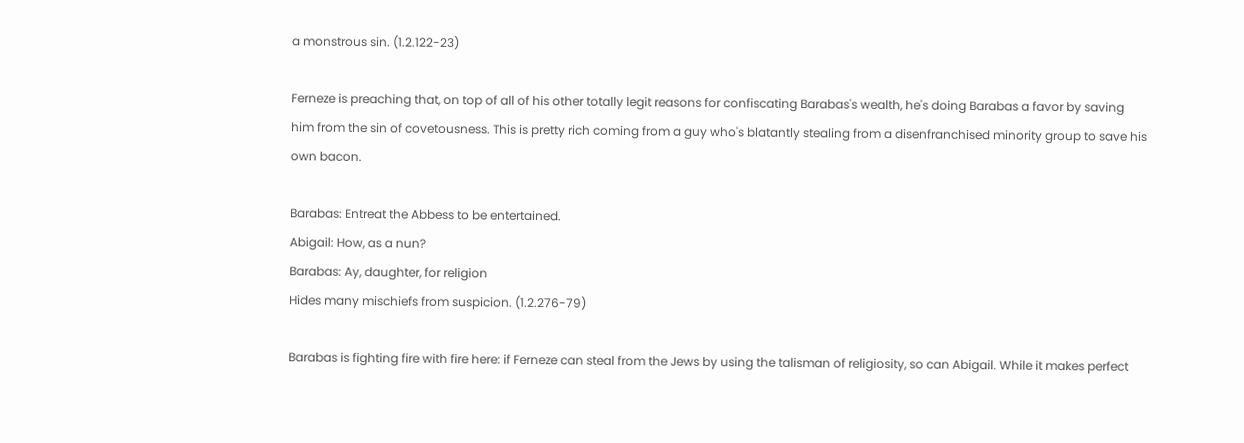a monstrous sin. (1.2.122-23)

Ferneze is preaching that, on top of all of his other totally legit reasons for confiscating Barabas's wealth, he's doing Barabas a favor by saving him from the sin of covetousness. This is pretty rich coming from a guy who's blatantly stealing from a disenfranchised minority group to save his own bacon.

Barabas: Entreat the Abbess to be entertained.
Abigail: How, as a nun?
Barabas: Ay, daughter, for religion
Hides many mischiefs from suspicion. (1.2.276-79)

Barabas is fighting fire with fire here: if Ferneze can steal from the Jews by using the talisman of religiosity, so can Abigail. While it makes perfect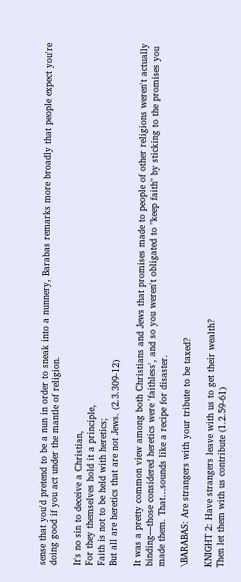sense that you'd pretend to be a nun in order to sneak into a nunnery, Barabas remarks more broadly that people expect you're doing good if you act under the mantle of religion.

It's no sin to deceive a Christian,
For they themselves hold it a principle,
Faith is not to be held with heretics;
But all are heretics that are not Jews. (2.3.309-12)

It was a pretty common view among both Christians and Jews that promises made to people of other religions weren't actually binding—those considered heretics were 'faithless', and so you weren't obligated to "keep faith" by sticking to the promises you made them. That…sounds like a recipe for disaster.

\BARABAS: Are strangers with your tribute to be taxed?

KNIGHT 2: Have strangers leave with us to get their wealth?
Then let them with us contribute (1.2.59-61)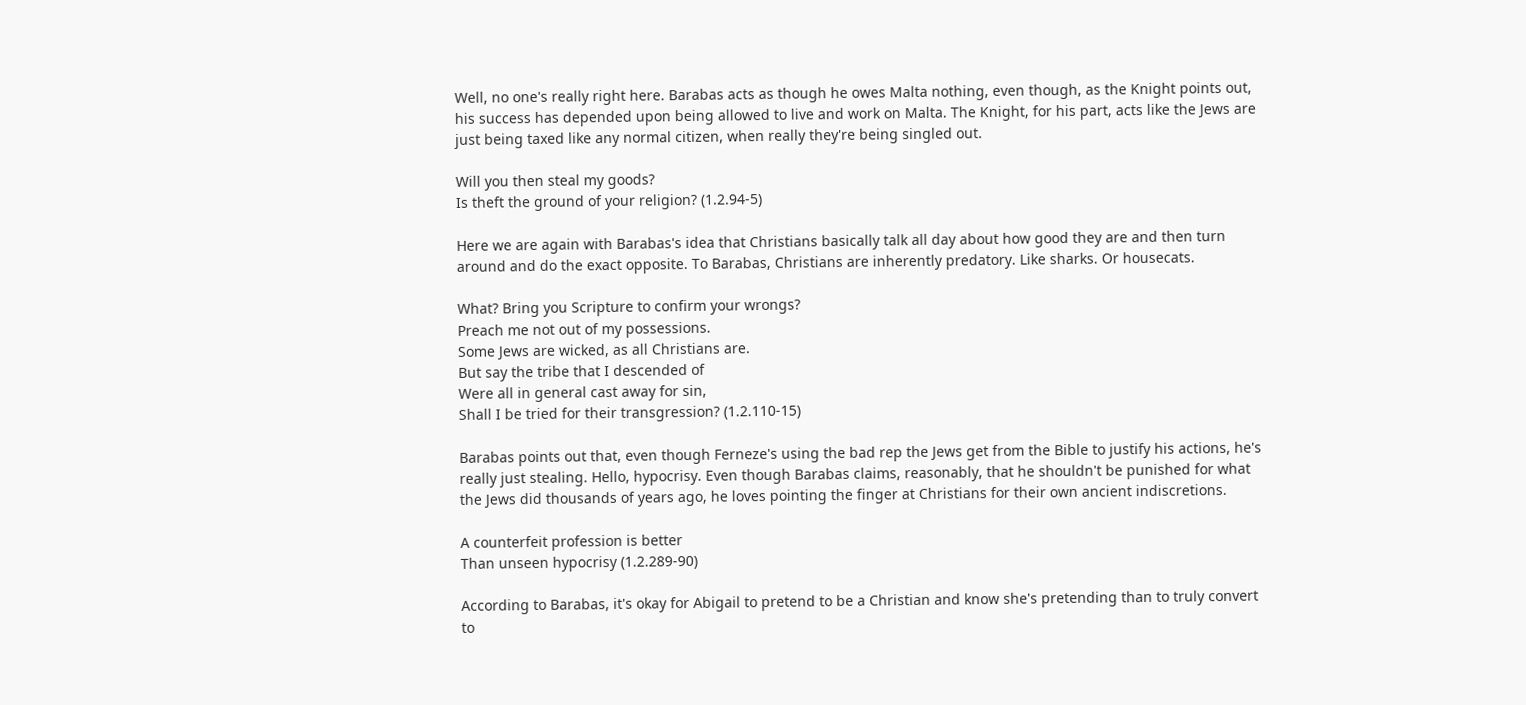Well, no one's really right here. Barabas acts as though he owes Malta nothing, even though, as the Knight points out, his success has depended upon being allowed to live and work on Malta. The Knight, for his part, acts like the Jews are just being taxed like any normal citizen, when really they're being singled out.

Will you then steal my goods?
Is theft the ground of your religion? (1.2.94-5)

Here we are again with Barabas's idea that Christians basically talk all day about how good they are and then turn around and do the exact opposite. To Barabas, Christians are inherently predatory. Like sharks. Or housecats.

What? Bring you Scripture to confirm your wrongs?
Preach me not out of my possessions.
Some Jews are wicked, as all Christians are.
But say the tribe that I descended of
Were all in general cast away for sin,
Shall I be tried for their transgression? (1.2.110-15)

Barabas points out that, even though Ferneze's using the bad rep the Jews get from the Bible to justify his actions, he's really just stealing. Hello, hypocrisy. Even though Barabas claims, reasonably, that he shouldn't be punished for what the Jews did thousands of years ago, he loves pointing the finger at Christians for their own ancient indiscretions.

A counterfeit profession is better
Than unseen hypocrisy (1.2.289-90)

According to Barabas, it's okay for Abigail to pretend to be a Christian and know she's pretending than to truly convert to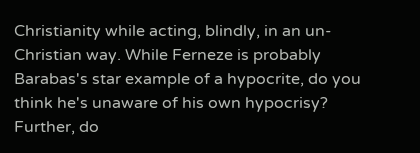Christianity while acting, blindly, in an un-Christian way. While Ferneze is probably Barabas's star example of a hypocrite, do you think he's unaware of his own hypocrisy? Further, do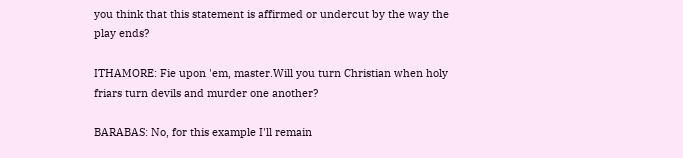you think that this statement is affirmed or undercut by the way the play ends?

ITHAMORE: Fie upon 'em, master.Will you turn Christian when holy
friars turn devils and murder one another?

BARABAS: No, for this example I'll remain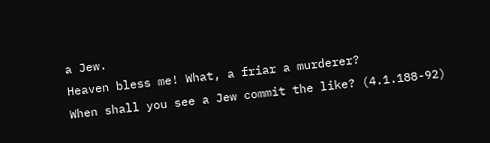a Jew.
Heaven bless me! What, a friar a murderer?
When shall you see a Jew commit the like? (4.1.188-92)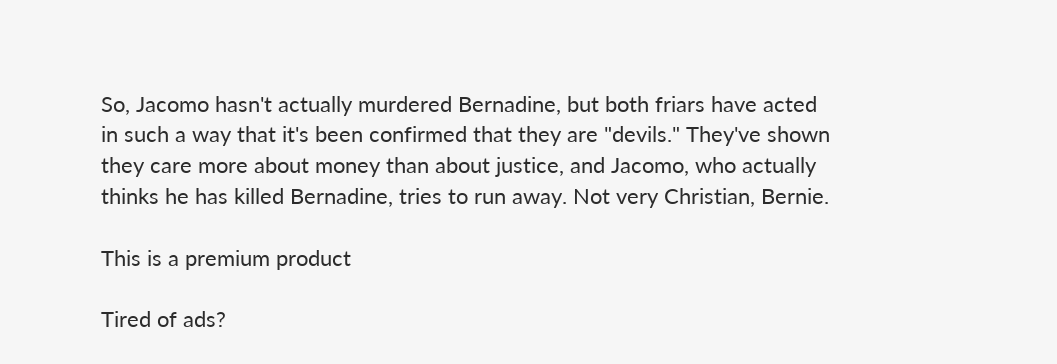So, Jacomo hasn't actually murdered Bernadine, but both friars have acted in such a way that it's been confirmed that they are "devils." They've shown they care more about money than about justice, and Jacomo, who actually thinks he has killed Bernadine, tries to run away. Not very Christian, Bernie.

This is a premium product

Tired of ads?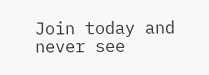Join today and never see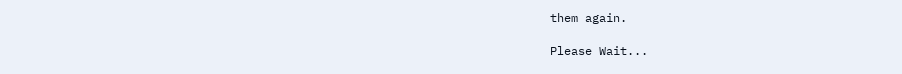them again.

Please Wait...